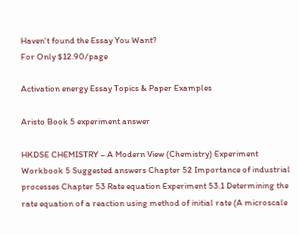Haven't found the Essay You Want?
For Only $12.90/page

Activation energy Essay Topics & Paper Examples

Aristo Book 5 experiment answer

HKDSE CHEMISTRY – A Modern View (Chemistry) Experiment Workbook 5 Suggested answers Chapter 52 Importance of industrial processes Chapter 53 Rate equation Experiment 53.1 Determining the rate equation of a reaction using method of initial rate (A microscale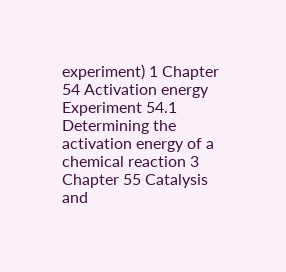experiment) 1 Chapter 54 Activation energy Experiment 54.1 Determining the activation energy of a chemical reaction 3 Chapter 55 Catalysis and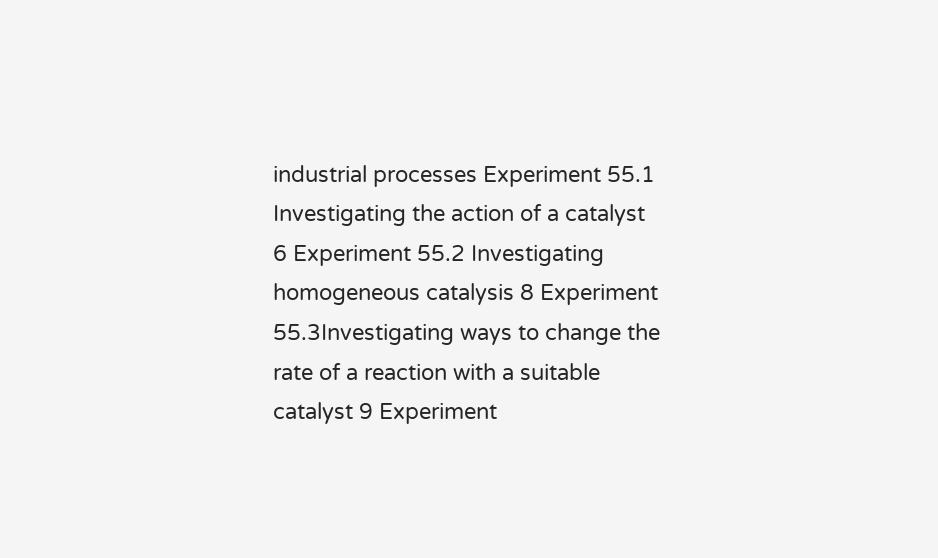industrial processes Experiment 55.1 Investigating the action of a catalyst 6 Experiment 55.2 Investigating homogeneous catalysis 8 Experiment 55.3Investigating ways to change the rate of a reaction with a suitable catalyst 9 Experiment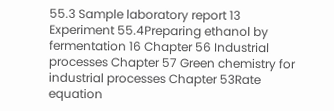55.3 Sample laboratory report 13 Experiment 55.4Preparing ethanol by fermentation 16 Chapter 56 Industrial processes Chapter 57 Green chemistry for industrial processes Chapter 53Rate equation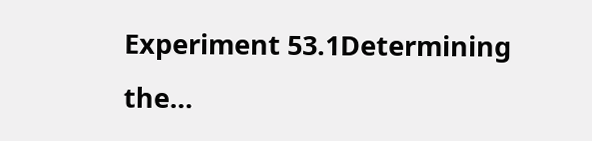Experiment 53.1Determining the…